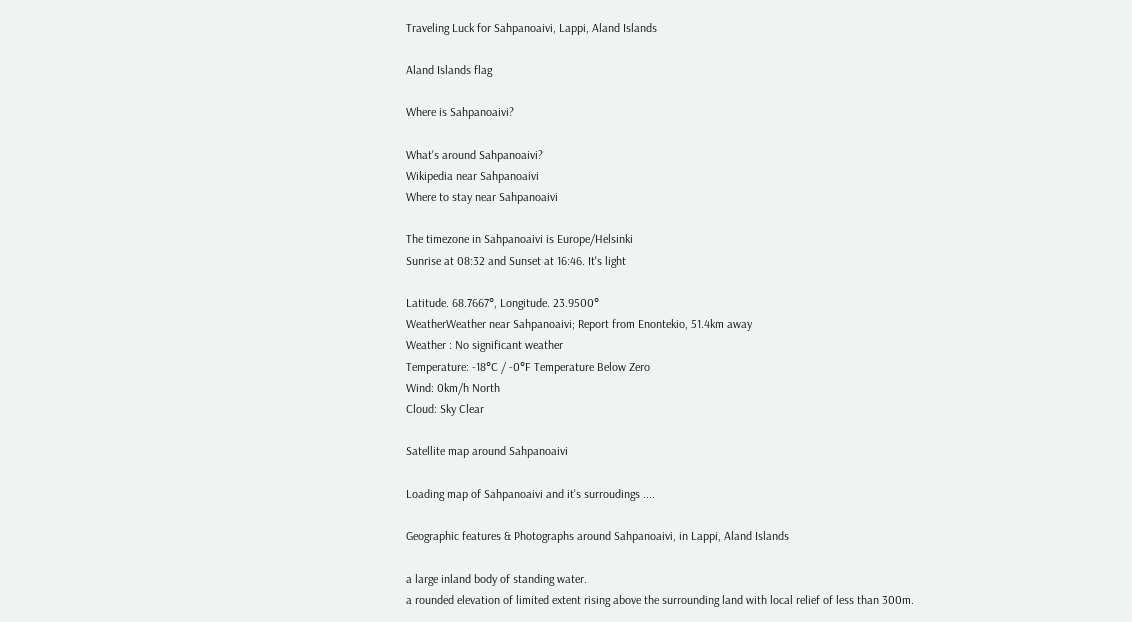Traveling Luck for Sahpanoaivi, Lappi, Aland Islands

Aland Islands flag

Where is Sahpanoaivi?

What's around Sahpanoaivi?
Wikipedia near Sahpanoaivi
Where to stay near Sahpanoaivi

The timezone in Sahpanoaivi is Europe/Helsinki
Sunrise at 08:32 and Sunset at 16:46. It's light

Latitude. 68.7667°, Longitude. 23.9500°
WeatherWeather near Sahpanoaivi; Report from Enontekio, 51.4km away
Weather : No significant weather
Temperature: -18°C / -0°F Temperature Below Zero
Wind: 0km/h North
Cloud: Sky Clear

Satellite map around Sahpanoaivi

Loading map of Sahpanoaivi and it's surroudings ....

Geographic features & Photographs around Sahpanoaivi, in Lappi, Aland Islands

a large inland body of standing water.
a rounded elevation of limited extent rising above the surrounding land with local relief of less than 300m.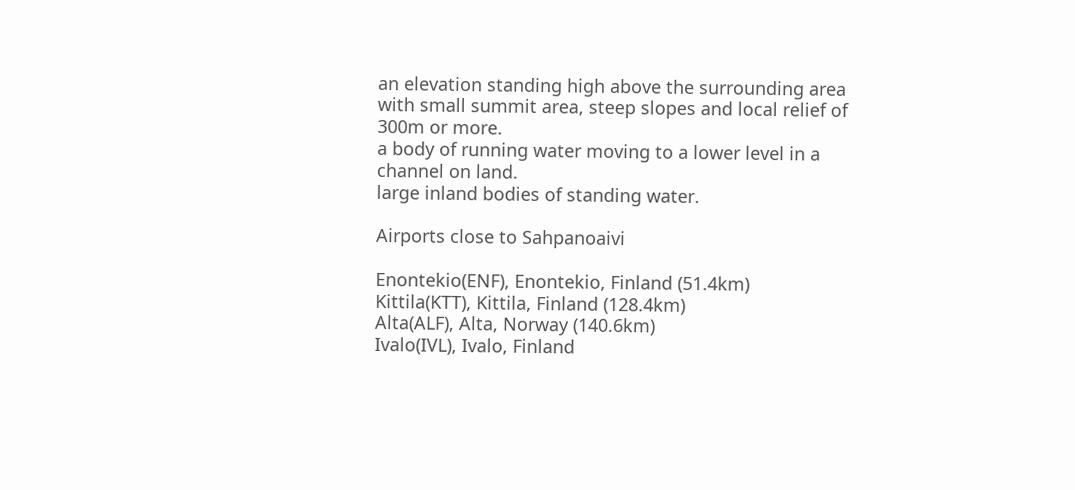an elevation standing high above the surrounding area with small summit area, steep slopes and local relief of 300m or more.
a body of running water moving to a lower level in a channel on land.
large inland bodies of standing water.

Airports close to Sahpanoaivi

Enontekio(ENF), Enontekio, Finland (51.4km)
Kittila(KTT), Kittila, Finland (128.4km)
Alta(ALF), Alta, Norway (140.6km)
Ivalo(IVL), Ivalo, Finland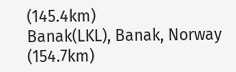(145.4km)
Banak(LKL), Banak, Norway (154.7km)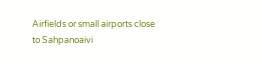Airfields or small airports close to Sahpanoaivi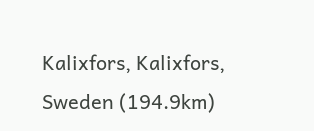Kalixfors, Kalixfors, Sweden (194.9km)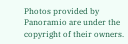Photos provided by Panoramio are under the copyright of their owners.